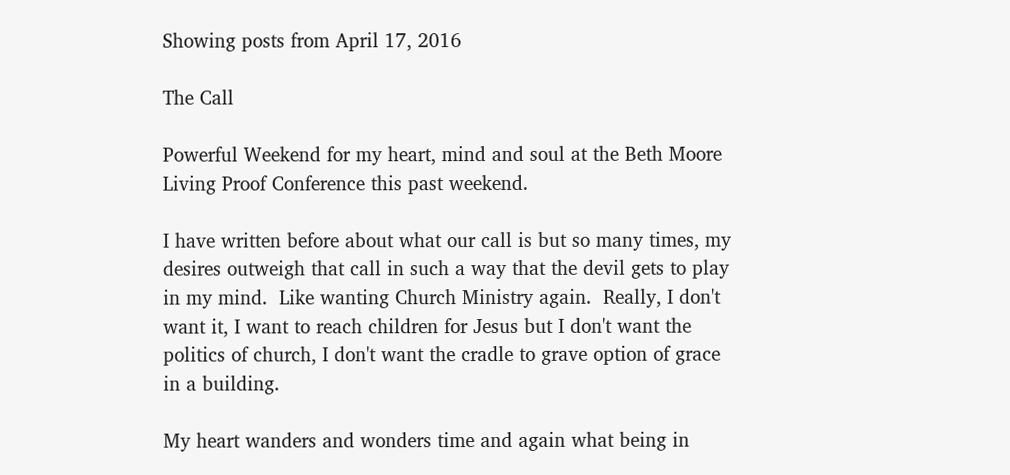Showing posts from April 17, 2016

The Call

Powerful Weekend for my heart, mind and soul at the Beth Moore Living Proof Conference this past weekend.

I have written before about what our call is but so many times, my desires outweigh that call in such a way that the devil gets to play in my mind.  Like wanting Church Ministry again.  Really, I don't want it, I want to reach children for Jesus but I don't want the politics of church, I don't want the cradle to grave option of grace in a building.

My heart wanders and wonders time and again what being in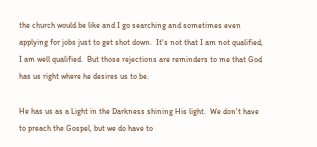the church would be like and I go searching and sometimes even applying for jobs just to get shot down.  It's not that I am not qualified, I am well qualified.  But those rejections are reminders to me that God has us right where he desires us to be.

He has us as a Light in the Darkness shining His light.  We don't have to preach the Gospel, but we do have to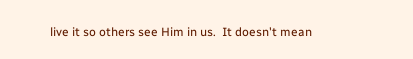live it so others see Him in us.  It doesn't mean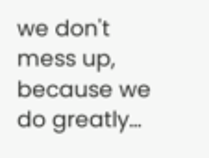we don't mess up, because we do greatly…